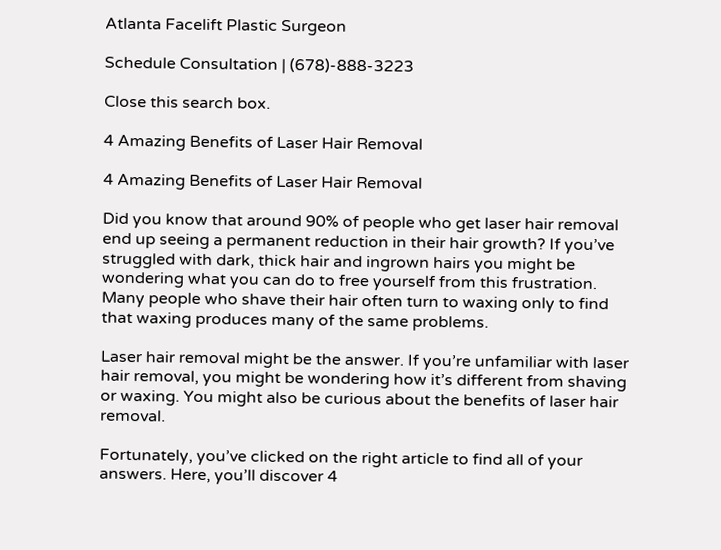Atlanta Facelift Plastic Surgeon

Schedule Consultation | (678)-888-3223

Close this search box.

4 Amazing Benefits of Laser Hair Removal

4 Amazing Benefits of Laser Hair Removal

Did you know that around 90% of people who get laser hair removal end up seeing a permanent reduction in their hair growth? If you’ve struggled with dark, thick hair and ingrown hairs you might be wondering what you can do to free yourself from this frustration. Many people who shave their hair often turn to waxing only to find that waxing produces many of the same problems.

Laser hair removal might be the answer. If you’re unfamiliar with laser hair removal, you might be wondering how it’s different from shaving or waxing. You might also be curious about the benefits of laser hair removal.

Fortunately, you’ve clicked on the right article to find all of your answers. Here, you’ll discover 4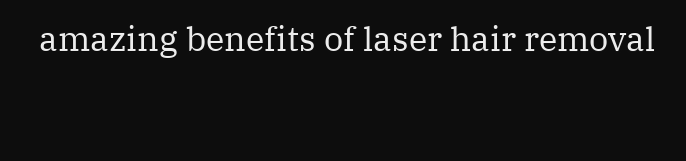amazing benefits of laser hair removal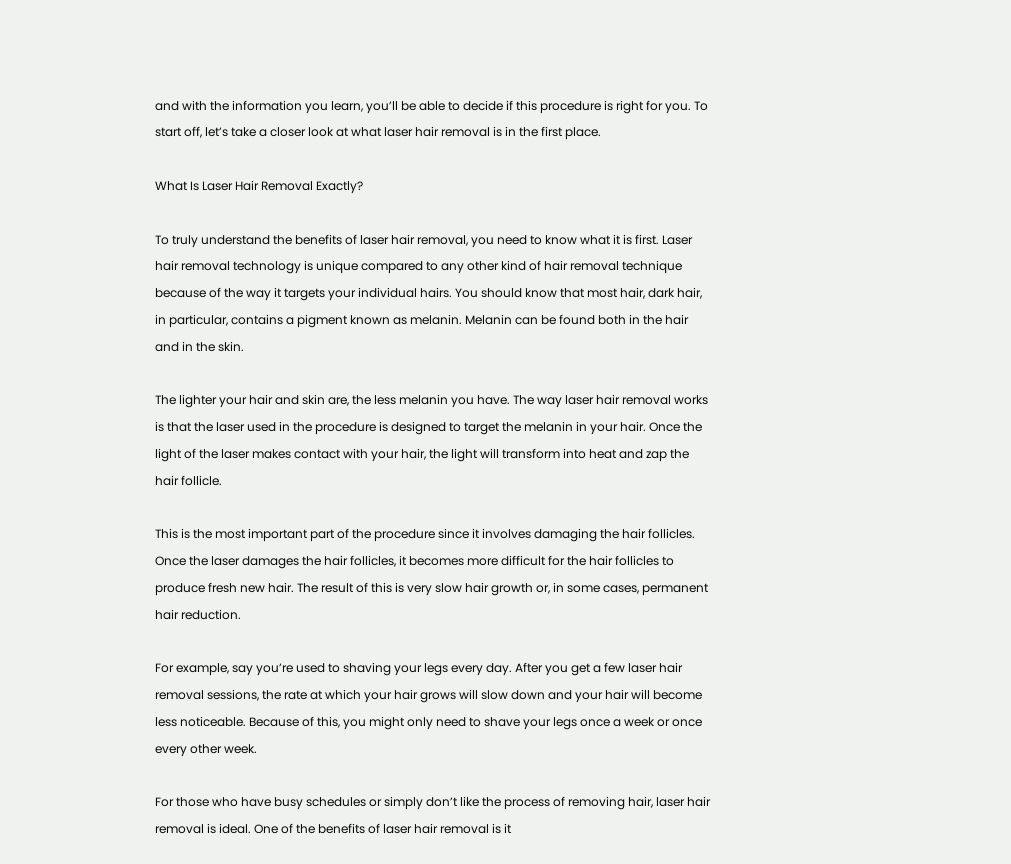and with the information you learn, you’ll be able to decide if this procedure is right for you. To start off, let’s take a closer look at what laser hair removal is in the first place.

What Is Laser Hair Removal Exactly?

To truly understand the benefits of laser hair removal, you need to know what it is first. Laser hair removal technology is unique compared to any other kind of hair removal technique because of the way it targets your individual hairs. You should know that most hair, dark hair, in particular, contains a pigment known as melanin. Melanin can be found both in the hair and in the skin.

The lighter your hair and skin are, the less melanin you have. The way laser hair removal works is that the laser used in the procedure is designed to target the melanin in your hair. Once the light of the laser makes contact with your hair, the light will transform into heat and zap the hair follicle.

This is the most important part of the procedure since it involves damaging the hair follicles. Once the laser damages the hair follicles, it becomes more difficult for the hair follicles to produce fresh new hair. The result of this is very slow hair growth or, in some cases, permanent hair reduction.

For example, say you’re used to shaving your legs every day. After you get a few laser hair removal sessions, the rate at which your hair grows will slow down and your hair will become less noticeable. Because of this, you might only need to shave your legs once a week or once every other week.

For those who have busy schedules or simply don’t like the process of removing hair, laser hair removal is ideal. One of the benefits of laser hair removal is it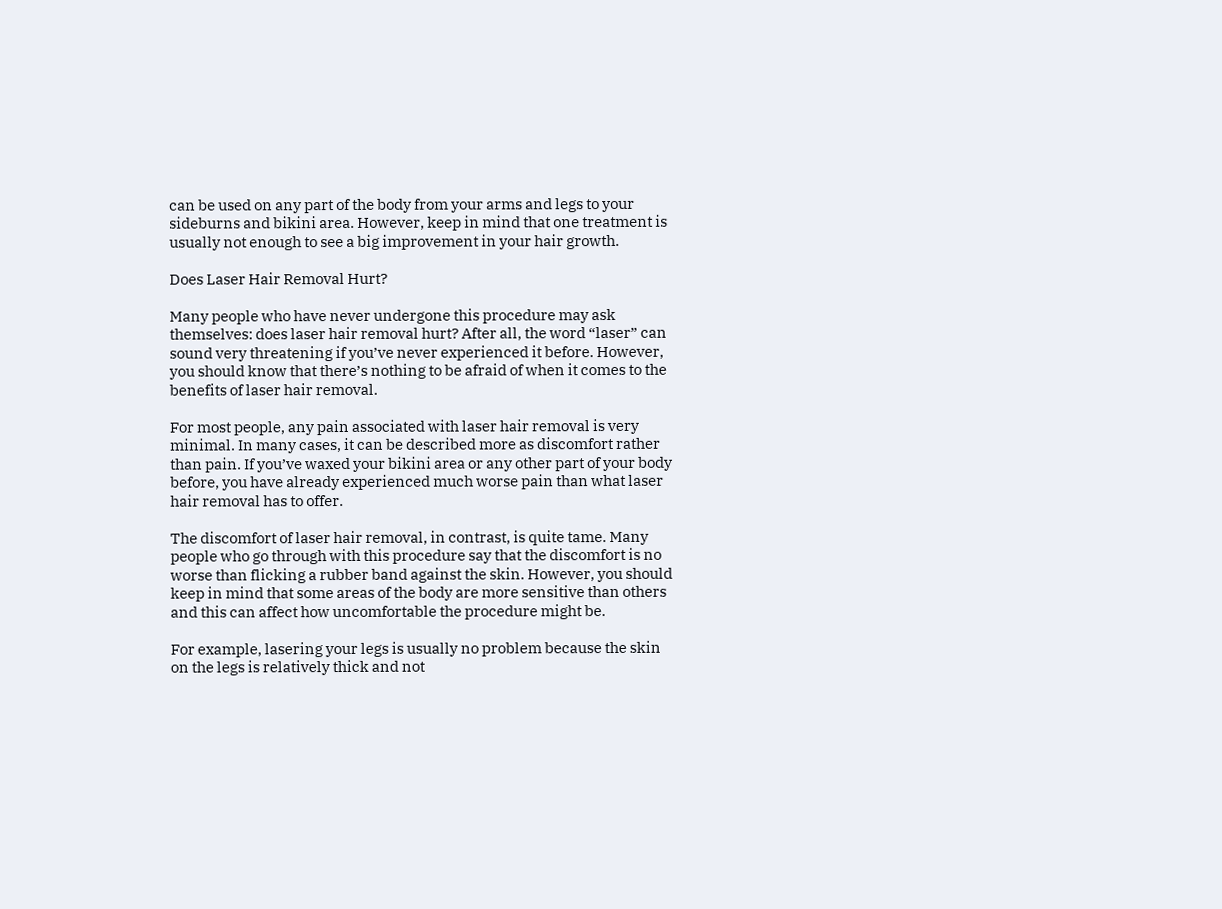can be used on any part of the body from your arms and legs to your sideburns and bikini area. However, keep in mind that one treatment is usually not enough to see a big improvement in your hair growth.

Does Laser Hair Removal Hurt?

Many people who have never undergone this procedure may ask themselves: does laser hair removal hurt? After all, the word “laser” can sound very threatening if you’ve never experienced it before. However, you should know that there’s nothing to be afraid of when it comes to the benefits of laser hair removal.

For most people, any pain associated with laser hair removal is very minimal. In many cases, it can be described more as discomfort rather than pain. If you’ve waxed your bikini area or any other part of your body before, you have already experienced much worse pain than what laser hair removal has to offer.

The discomfort of laser hair removal, in contrast, is quite tame. Many people who go through with this procedure say that the discomfort is no worse than flicking a rubber band against the skin. However, you should keep in mind that some areas of the body are more sensitive than others and this can affect how uncomfortable the procedure might be.

For example, lasering your legs is usually no problem because the skin on the legs is relatively thick and not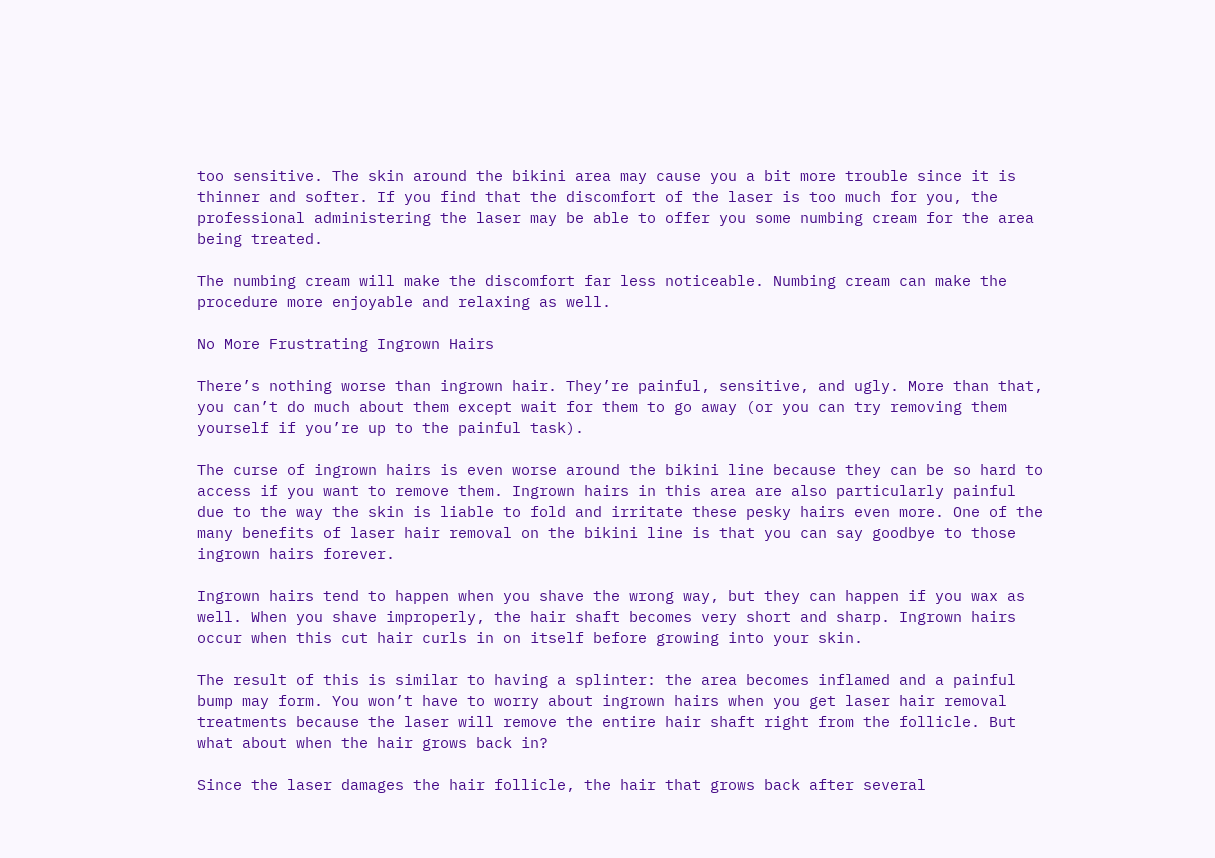too sensitive. The skin around the bikini area may cause you a bit more trouble since it is thinner and softer. If you find that the discomfort of the laser is too much for you, the professional administering the laser may be able to offer you some numbing cream for the area being treated.

The numbing cream will make the discomfort far less noticeable. Numbing cream can make the procedure more enjoyable and relaxing as well.

No More Frustrating Ingrown Hairs

There’s nothing worse than ingrown hair. They’re painful, sensitive, and ugly. More than that, you can’t do much about them except wait for them to go away (or you can try removing them yourself if you’re up to the painful task).

The curse of ingrown hairs is even worse around the bikini line because they can be so hard to access if you want to remove them. Ingrown hairs in this area are also particularly painful due to the way the skin is liable to fold and irritate these pesky hairs even more. One of the many benefits of laser hair removal on the bikini line is that you can say goodbye to those ingrown hairs forever.

Ingrown hairs tend to happen when you shave the wrong way, but they can happen if you wax as well. When you shave improperly, the hair shaft becomes very short and sharp. Ingrown hairs occur when this cut hair curls in on itself before growing into your skin.

The result of this is similar to having a splinter: the area becomes inflamed and a painful bump may form. You won’t have to worry about ingrown hairs when you get laser hair removal treatments because the laser will remove the entire hair shaft right from the follicle. But what about when the hair grows back in?

Since the laser damages the hair follicle, the hair that grows back after several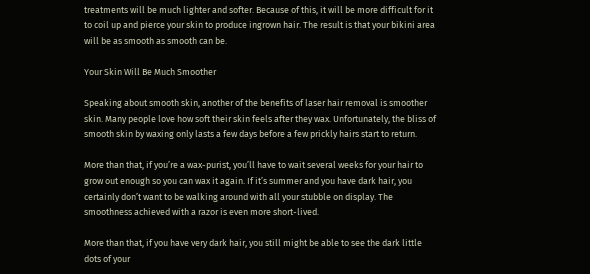treatments will be much lighter and softer. Because of this, it will be more difficult for it to coil up and pierce your skin to produce ingrown hair. The result is that your bikini area will be as smooth as smooth can be.

Your Skin Will Be Much Smoother

Speaking about smooth skin, another of the benefits of laser hair removal is smoother skin. Many people love how soft their skin feels after they wax. Unfortunately, the bliss of smooth skin by waxing only lasts a few days before a few prickly hairs start to return.

More than that, if you’re a wax-purist, you’ll have to wait several weeks for your hair to grow out enough so you can wax it again. If it’s summer and you have dark hair, you certainly don’t want to be walking around with all your stubble on display. The smoothness achieved with a razor is even more short-lived.

More than that, if you have very dark hair, you still might be able to see the dark little dots of your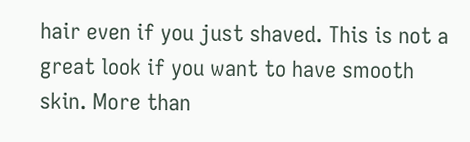hair even if you just shaved. This is not a great look if you want to have smooth skin. More than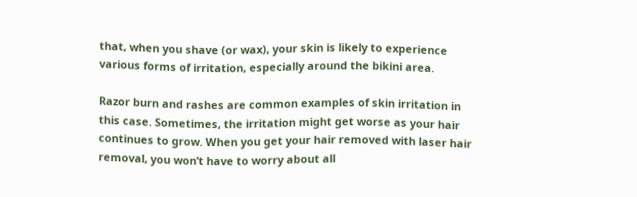that, when you shave (or wax), your skin is likely to experience various forms of irritation, especially around the bikini area.

Razor burn and rashes are common examples of skin irritation in this case. Sometimes, the irritation might get worse as your hair continues to grow. When you get your hair removed with laser hair removal, you won’t have to worry about all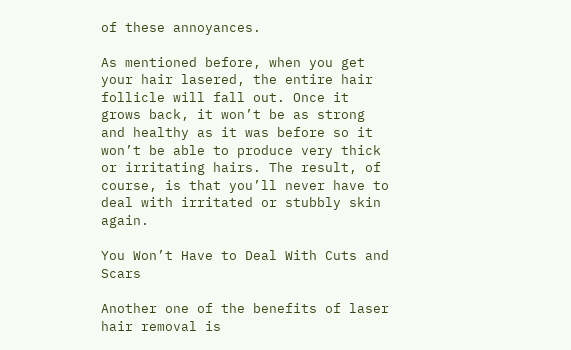of these annoyances.

As mentioned before, when you get your hair lasered, the entire hair follicle will fall out. Once it grows back, it won’t be as strong and healthy as it was before so it won’t be able to produce very thick or irritating hairs. The result, of course, is that you’ll never have to deal with irritated or stubbly skin again.

You Won’t Have to Deal With Cuts and Scars

Another one of the benefits of laser hair removal is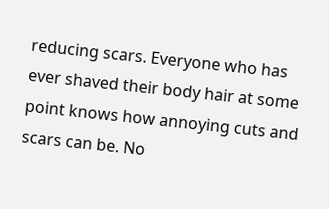reducing scars. Everyone who has ever shaved their body hair at some point knows how annoying cuts and scars can be. No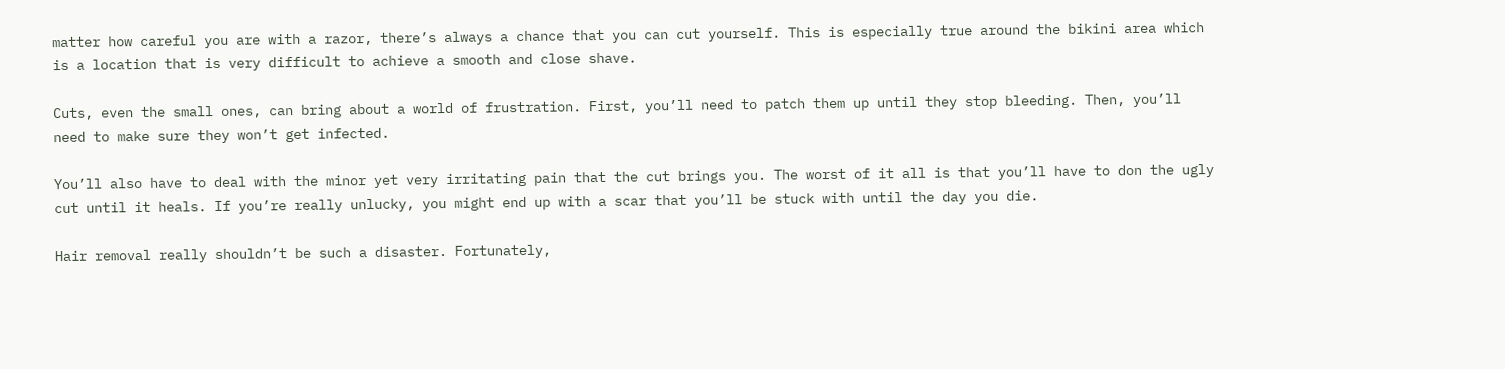matter how careful you are with a razor, there’s always a chance that you can cut yourself. This is especially true around the bikini area which is a location that is very difficult to achieve a smooth and close shave.

Cuts, even the small ones, can bring about a world of frustration. First, you’ll need to patch them up until they stop bleeding. Then, you’ll need to make sure they won’t get infected.

You’ll also have to deal with the minor yet very irritating pain that the cut brings you. The worst of it all is that you’ll have to don the ugly cut until it heals. If you’re really unlucky, you might end up with a scar that you’ll be stuck with until the day you die.

Hair removal really shouldn’t be such a disaster. Fortunately,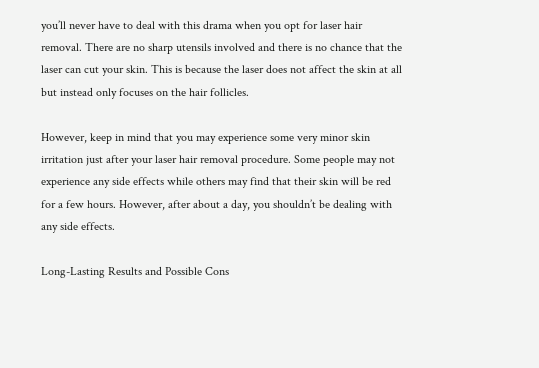you’ll never have to deal with this drama when you opt for laser hair removal. There are no sharp utensils involved and there is no chance that the laser can cut your skin. This is because the laser does not affect the skin at all but instead only focuses on the hair follicles.

However, keep in mind that you may experience some very minor skin irritation just after your laser hair removal procedure. Some people may not experience any side effects while others may find that their skin will be red for a few hours. However, after about a day, you shouldn’t be dealing with any side effects.

Long-Lasting Results and Possible Cons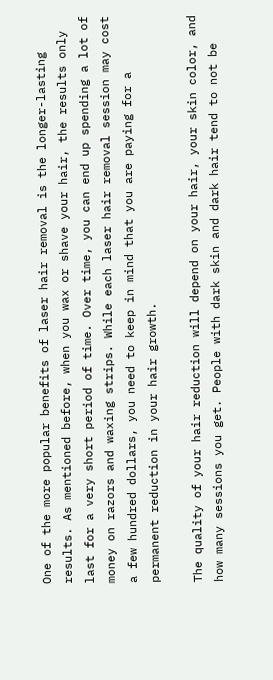One of the more popular benefits of laser hair removal is the longer-lasting results. As mentioned before, when you wax or shave your hair, the results only last for a very short period of time. Over time, you can end up spending a lot of money on razors and waxing strips. While each laser hair removal session may cost a few hundred dollars, you need to keep in mind that you are paying for a permanent reduction in your hair growth.

The quality of your hair reduction will depend on your hair, your skin color, and how many sessions you get. People with dark skin and dark hair tend to not be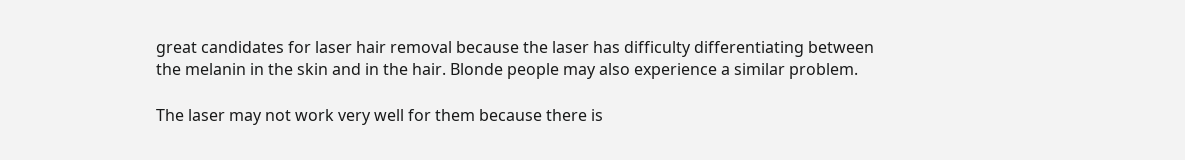great candidates for laser hair removal because the laser has difficulty differentiating between the melanin in the skin and in the hair. Blonde people may also experience a similar problem.

The laser may not work very well for them because there is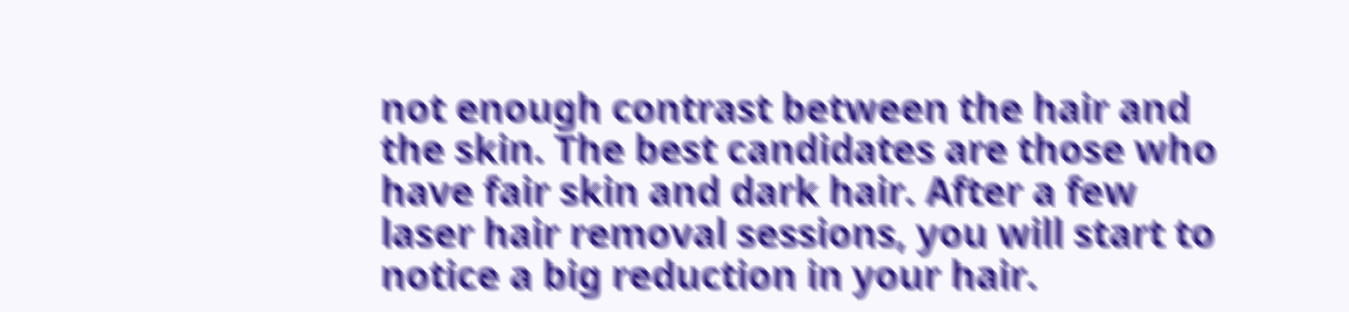not enough contrast between the hair and the skin. The best candidates are those who have fair skin and dark hair. After a few laser hair removal sessions, you will start to notice a big reduction in your hair.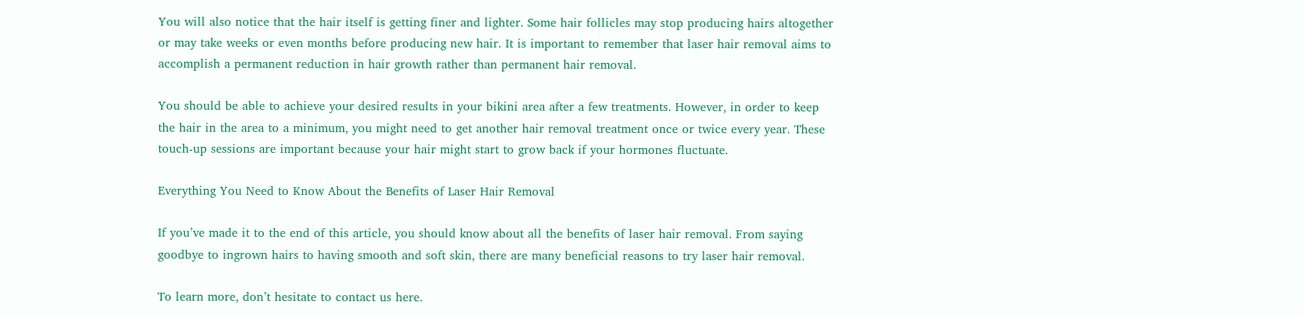You will also notice that the hair itself is getting finer and lighter. Some hair follicles may stop producing hairs altogether or may take weeks or even months before producing new hair. It is important to remember that laser hair removal aims to accomplish a permanent reduction in hair growth rather than permanent hair removal.

You should be able to achieve your desired results in your bikini area after a few treatments. However, in order to keep the hair in the area to a minimum, you might need to get another hair removal treatment once or twice every year. These touch-up sessions are important because your hair might start to grow back if your hormones fluctuate.

Everything You Need to Know About the Benefits of Laser Hair Removal

If you’ve made it to the end of this article, you should know about all the benefits of laser hair removal. From saying goodbye to ingrown hairs to having smooth and soft skin, there are many beneficial reasons to try laser hair removal.

To learn more, don’t hesitate to contact us here.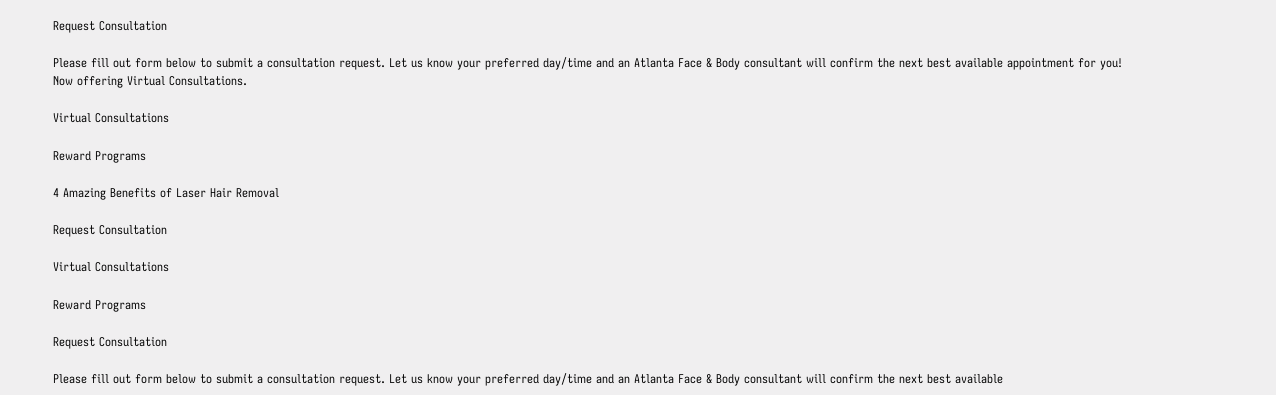Request Consultation

Please fill out form below to submit a consultation request. Let us know your preferred day/time and an Atlanta Face & Body consultant will confirm the next best available appointment for you! Now offering Virtual Consultations.

Virtual Consultations

Reward Programs

4 Amazing Benefits of Laser Hair Removal

Request Consultation

Virtual Consultations

Reward Programs

Request Consultation

Please fill out form below to submit a consultation request. Let us know your preferred day/time and an Atlanta Face & Body consultant will confirm the next best available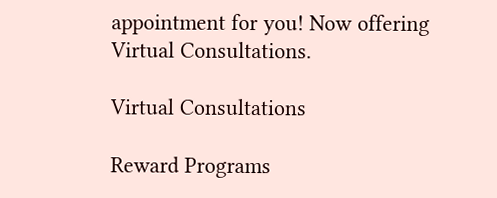appointment for you! Now offering Virtual Consultations.

Virtual Consultations

Reward Programs